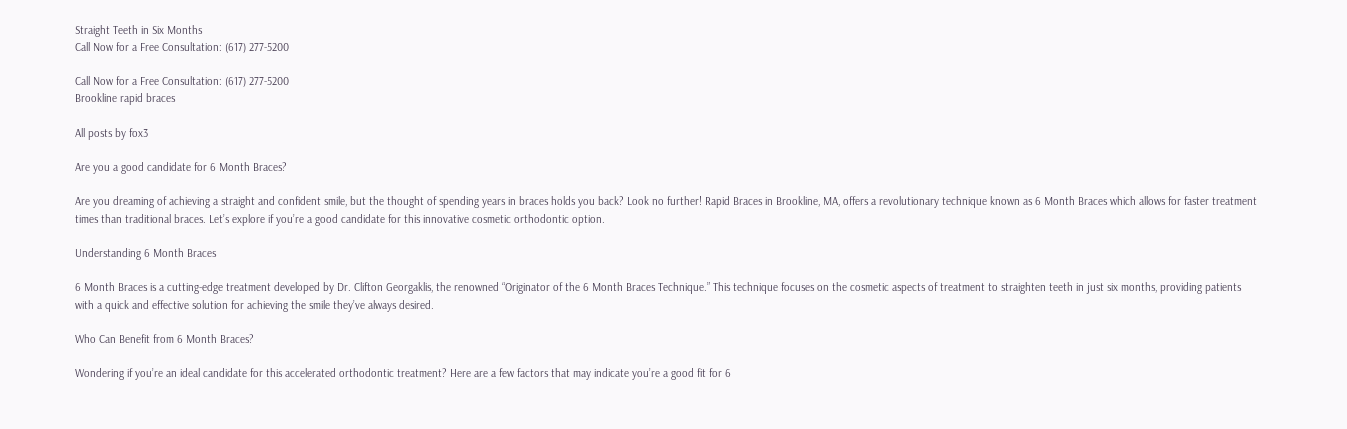Straight Teeth in Six Months
Call Now for a Free Consultation: (617) 277-5200

Call Now for a Free Consultation: (617) 277-5200
Brookline rapid braces

All posts by fox3

Are you a good candidate for 6 Month Braces?

Are you dreaming of achieving a straight and confident smile, but the thought of spending years in braces holds you back? Look no further! Rapid Braces in Brookline, MA, offers a revolutionary technique known as 6 Month Braces which allows for faster treatment times than traditional braces. Let’s explore if you’re a good candidate for this innovative cosmetic orthodontic option.

Understanding 6 Month Braces

6 Month Braces is a cutting-edge treatment developed by Dr. Clifton Georgaklis, the renowned “Originator of the 6 Month Braces Technique.” This technique focuses on the cosmetic aspects of treatment to straighten teeth in just six months, providing patients with a quick and effective solution for achieving the smile they’ve always desired.

Who Can Benefit from 6 Month Braces?

Wondering if you’re an ideal candidate for this accelerated orthodontic treatment? Here are a few factors that may indicate you’re a good fit for 6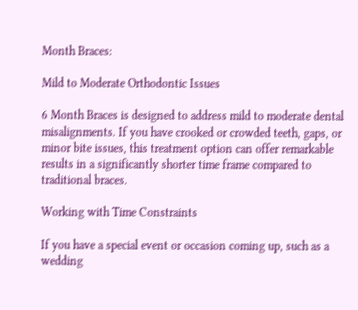Month Braces:

Mild to Moderate Orthodontic Issues

6 Month Braces is designed to address mild to moderate dental misalignments. If you have crooked or crowded teeth, gaps, or minor bite issues, this treatment option can offer remarkable results in a significantly shorter time frame compared to traditional braces.

Working with Time Constraints

If you have a special event or occasion coming up, such as a wedding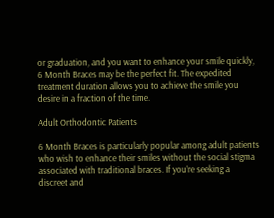or graduation, and you want to enhance your smile quickly, 6 Month Braces may be the perfect fit. The expedited treatment duration allows you to achieve the smile you desire in a fraction of the time.

Adult Orthodontic Patients

6 Month Braces is particularly popular among adult patients who wish to enhance their smiles without the social stigma associated with traditional braces. If you’re seeking a discreet and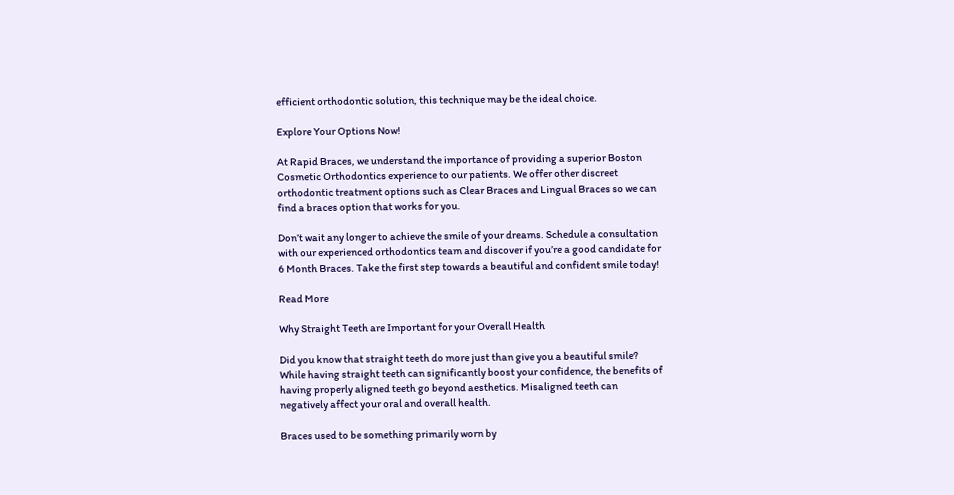efficient orthodontic solution, this technique may be the ideal choice.

Explore Your Options Now!

At Rapid Braces, we understand the importance of providing a superior Boston Cosmetic Orthodontics experience to our patients. We offer other discreet orthodontic treatment options such as Clear Braces and Lingual Braces so we can find a braces option that works for you.

Don’t wait any longer to achieve the smile of your dreams. Schedule a consultation with our experienced orthodontics team and discover if you’re a good candidate for 6 Month Braces. Take the first step towards a beautiful and confident smile today!

Read More

Why Straight Teeth are Important for your Overall Health

Did you know that straight teeth do more just than give you a beautiful smile? While having straight teeth can significantly boost your confidence, the benefits of having properly aligned teeth go beyond aesthetics. Misaligned teeth can negatively affect your oral and overall health.

Braces used to be something primarily worn by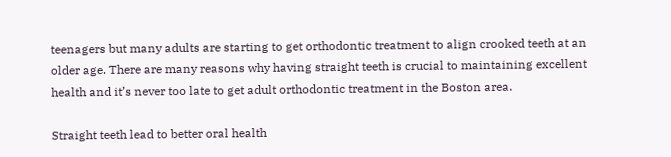teenagers but many adults are starting to get orthodontic treatment to align crooked teeth at an older age. There are many reasons why having straight teeth is crucial to maintaining excellent health and it’s never too late to get adult orthodontic treatment in the Boston area.

Straight teeth lead to better oral health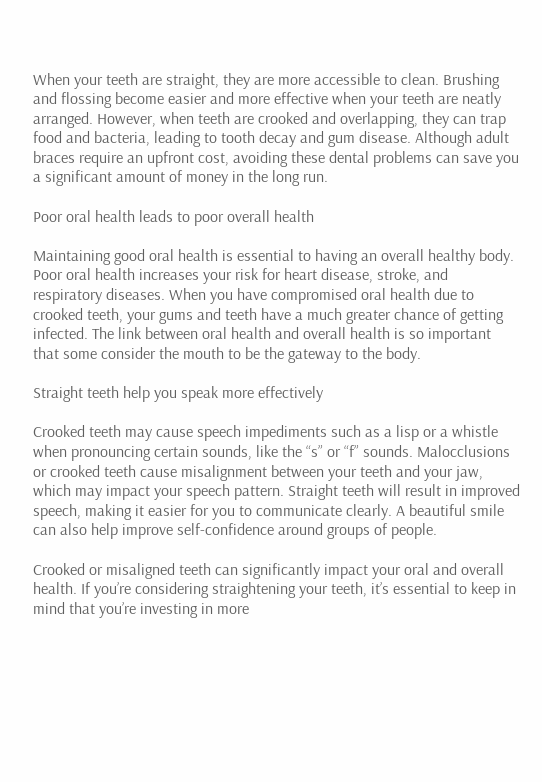When your teeth are straight, they are more accessible to clean. Brushing and flossing become easier and more effective when your teeth are neatly arranged. However, when teeth are crooked and overlapping, they can trap food and bacteria, leading to tooth decay and gum disease. Although adult braces require an upfront cost, avoiding these dental problems can save you a significant amount of money in the long run.

Poor oral health leads to poor overall health

Maintaining good oral health is essential to having an overall healthy body. Poor oral health increases your risk for heart disease, stroke, and respiratory diseases. When you have compromised oral health due to crooked teeth, your gums and teeth have a much greater chance of getting infected. The link between oral health and overall health is so important that some consider the mouth to be the gateway to the body.

Straight teeth help you speak more effectively

Crooked teeth may cause speech impediments such as a lisp or a whistle when pronouncing certain sounds, like the “s” or “f” sounds. Malocclusions or crooked teeth cause misalignment between your teeth and your jaw, which may impact your speech pattern. Straight teeth will result in improved speech, making it easier for you to communicate clearly. A beautiful smile can also help improve self-confidence around groups of people.

Crooked or misaligned teeth can significantly impact your oral and overall health. If you’re considering straightening your teeth, it’s essential to keep in mind that you’re investing in more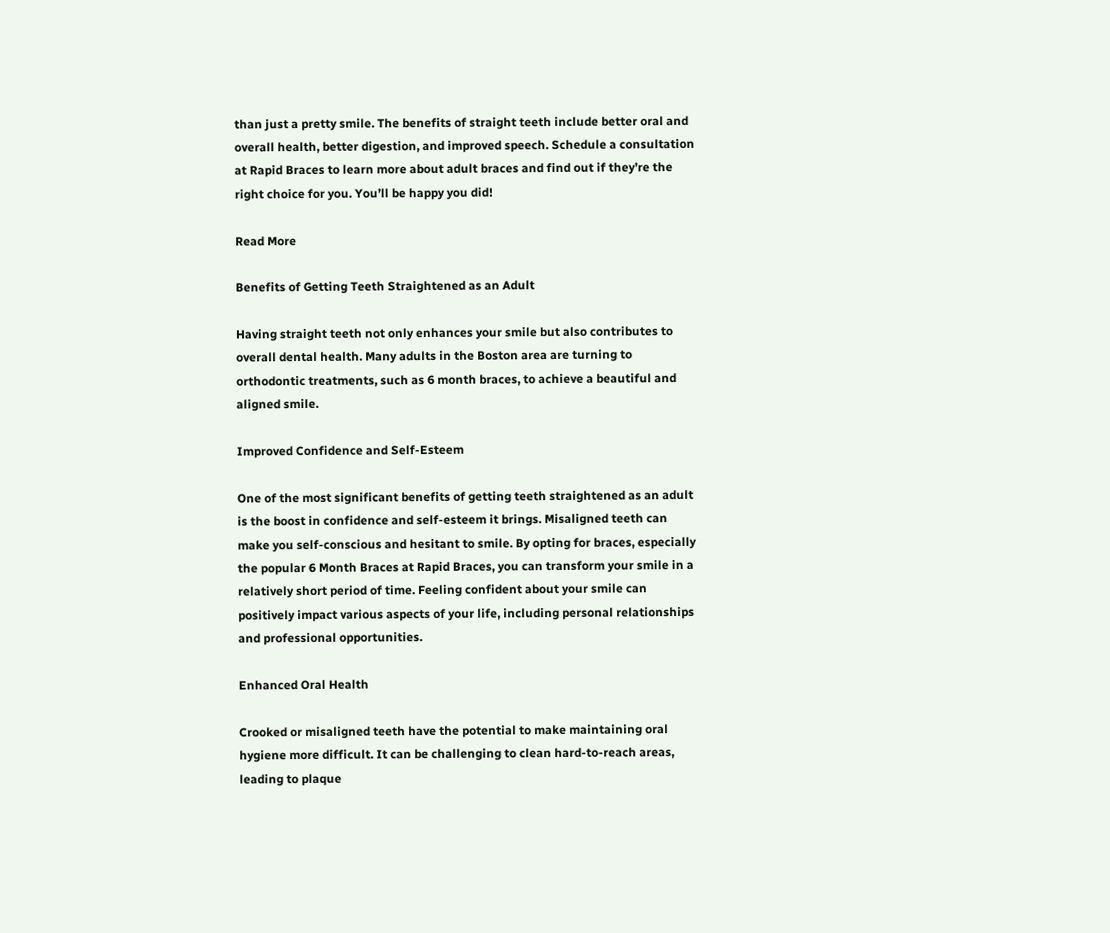than just a pretty smile. The benefits of straight teeth include better oral and overall health, better digestion, and improved speech. Schedule a consultation at Rapid Braces to learn more about adult braces and find out if they’re the right choice for you. You’ll be happy you did!

Read More

Benefits of Getting Teeth Straightened as an Adult

Having straight teeth not only enhances your smile but also contributes to overall dental health. Many adults in the Boston area are turning to orthodontic treatments, such as 6 month braces, to achieve a beautiful and aligned smile.

Improved Confidence and Self-Esteem

One of the most significant benefits of getting teeth straightened as an adult is the boost in confidence and self-esteem it brings. Misaligned teeth can make you self-conscious and hesitant to smile. By opting for braces, especially the popular 6 Month Braces at Rapid Braces, you can transform your smile in a relatively short period of time. Feeling confident about your smile can positively impact various aspects of your life, including personal relationships and professional opportunities.

Enhanced Oral Health

Crooked or misaligned teeth have the potential to make maintaining oral hygiene more difficult. It can be challenging to clean hard-to-reach areas, leading to plaque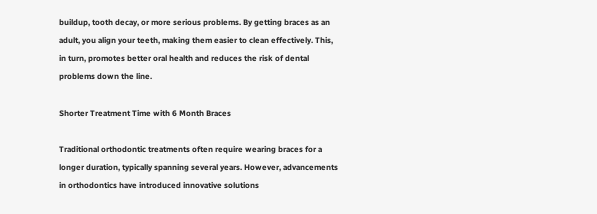buildup, tooth decay, or more serious problems. By getting braces as an adult, you align your teeth, making them easier to clean effectively. This, in turn, promotes better oral health and reduces the risk of dental problems down the line.

Shorter Treatment Time with 6 Month Braces

Traditional orthodontic treatments often require wearing braces for a longer duration, typically spanning several years. However, advancements in orthodontics have introduced innovative solutions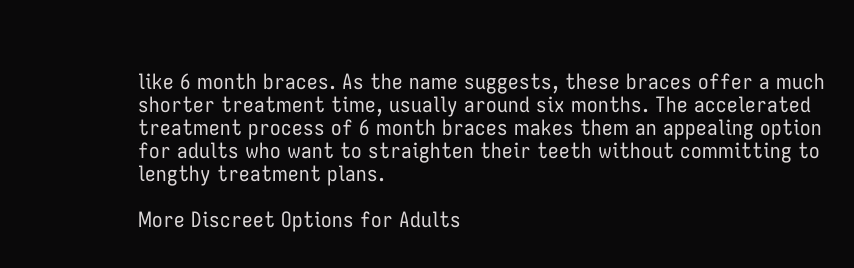like 6 month braces. As the name suggests, these braces offer a much shorter treatment time, usually around six months. The accelerated treatment process of 6 month braces makes them an appealing option for adults who want to straighten their teeth without committing to lengthy treatment plans.

More Discreet Options for Adults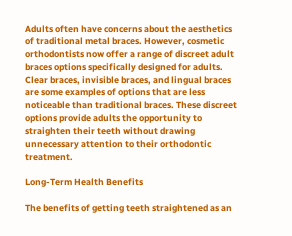Adults often have concerns about the aesthetics of traditional metal braces. However, cosmetic orthodontists now offer a range of discreet adult braces options specifically designed for adults. Clear braces, invisible braces, and lingual braces are some examples of options that are less noticeable than traditional braces. These discreet options provide adults the opportunity to straighten their teeth without drawing unnecessary attention to their orthodontic treatment.

Long-Term Health Benefits

The benefits of getting teeth straightened as an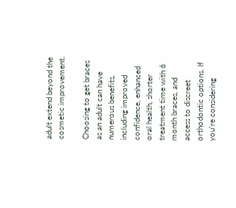adult extend beyond the cosmetic improvement.

Choosing to get braces as an adult can have numerous benefits, including improved confidence, enhanced oral health, shorter treatment time with 6 month braces, and access to discreet orthodontic options. If you’re considering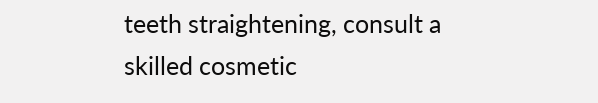teeth straightening, consult a skilled cosmetic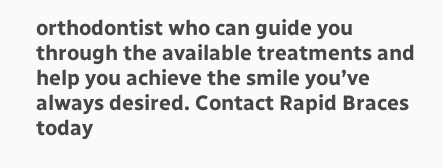orthodontist who can guide you through the available treatments and help you achieve the smile you’ve always desired. Contact Rapid Braces today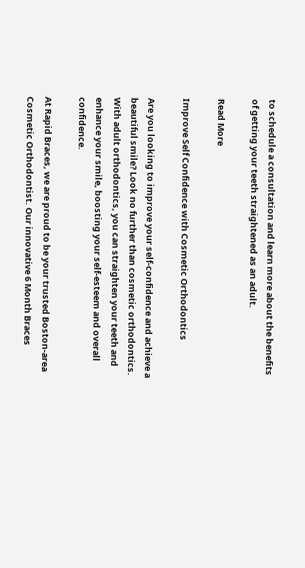to schedule a consultation and learn more about the benefits of getting your teeth straightened as an adult.

Read More

Improve Self Confidence with Cosmetic Orthodontics

Are you looking to improve your self-confidence and achieve a beautiful smile? Look no further than cosmetic orthodontics. With adult orthodontics, you can straighten your teeth and enhance your smile, boosting your self-esteem and overall confidence.

At Rapid Braces, we are proud to be your trusted Boston-area Cosmetic Orthodontist. Our innovative 6 Month Braces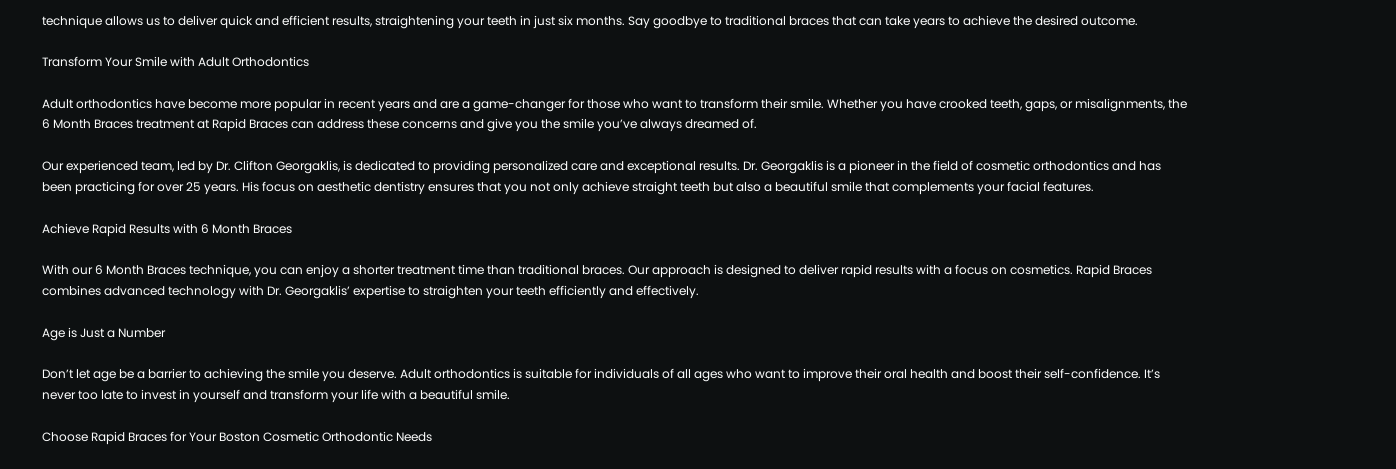technique allows us to deliver quick and efficient results, straightening your teeth in just six months. Say goodbye to traditional braces that can take years to achieve the desired outcome.

Transform Your Smile with Adult Orthodontics

Adult orthodontics have become more popular in recent years and are a game-changer for those who want to transform their smile. Whether you have crooked teeth, gaps, or misalignments, the 6 Month Braces treatment at Rapid Braces can address these concerns and give you the smile you’ve always dreamed of.

Our experienced team, led by Dr. Clifton Georgaklis, is dedicated to providing personalized care and exceptional results. Dr. Georgaklis is a pioneer in the field of cosmetic orthodontics and has been practicing for over 25 years. His focus on aesthetic dentistry ensures that you not only achieve straight teeth but also a beautiful smile that complements your facial features.

Achieve Rapid Results with 6 Month Braces

With our 6 Month Braces technique, you can enjoy a shorter treatment time than traditional braces. Our approach is designed to deliver rapid results with a focus on cosmetics. Rapid Braces combines advanced technology with Dr. Georgaklis’ expertise to straighten your teeth efficiently and effectively.

Age is Just a Number

Don’t let age be a barrier to achieving the smile you deserve. Adult orthodontics is suitable for individuals of all ages who want to improve their oral health and boost their self-confidence. It’s never too late to invest in yourself and transform your life with a beautiful smile.

Choose Rapid Braces for Your Boston Cosmetic Orthodontic Needs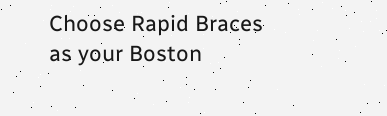Choose Rapid Braces as your Boston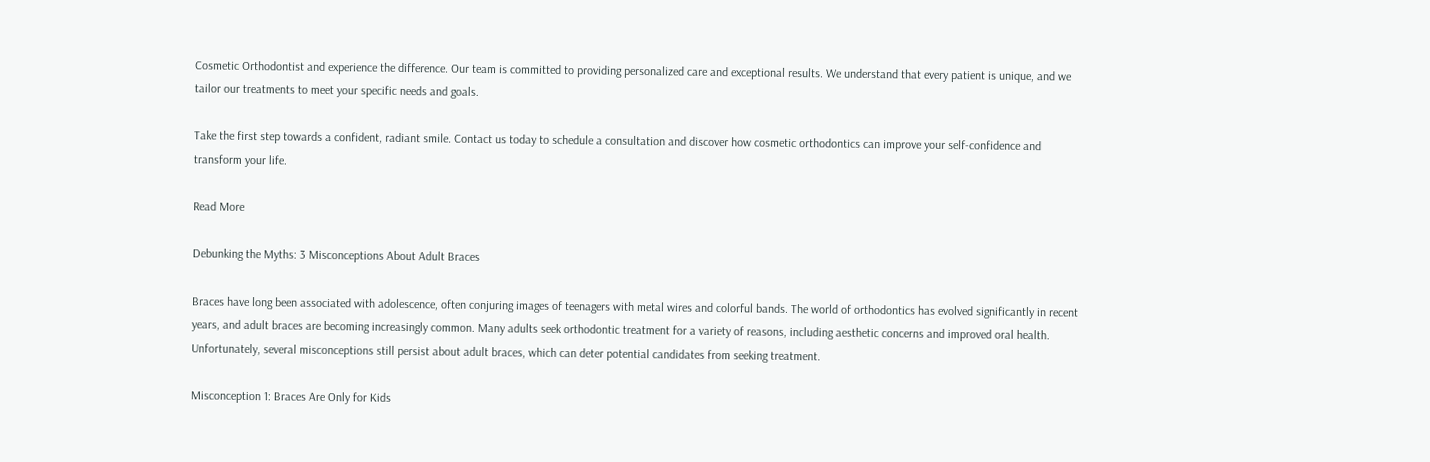Cosmetic Orthodontist and experience the difference. Our team is committed to providing personalized care and exceptional results. We understand that every patient is unique, and we tailor our treatments to meet your specific needs and goals.

Take the first step towards a confident, radiant smile. Contact us today to schedule a consultation and discover how cosmetic orthodontics can improve your self-confidence and transform your life.

Read More

Debunking the Myths: 3 Misconceptions About Adult Braces

Braces have long been associated with adolescence, often conjuring images of teenagers with metal wires and colorful bands. The world of orthodontics has evolved significantly in recent years, and adult braces are becoming increasingly common. Many adults seek orthodontic treatment for a variety of reasons, including aesthetic concerns and improved oral health. Unfortunately, several misconceptions still persist about adult braces, which can deter potential candidates from seeking treatment.

Misconception 1: Braces Are Only for Kids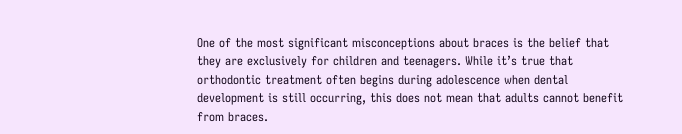One of the most significant misconceptions about braces is the belief that they are exclusively for children and teenagers. While it’s true that orthodontic treatment often begins during adolescence when dental development is still occurring, this does not mean that adults cannot benefit from braces.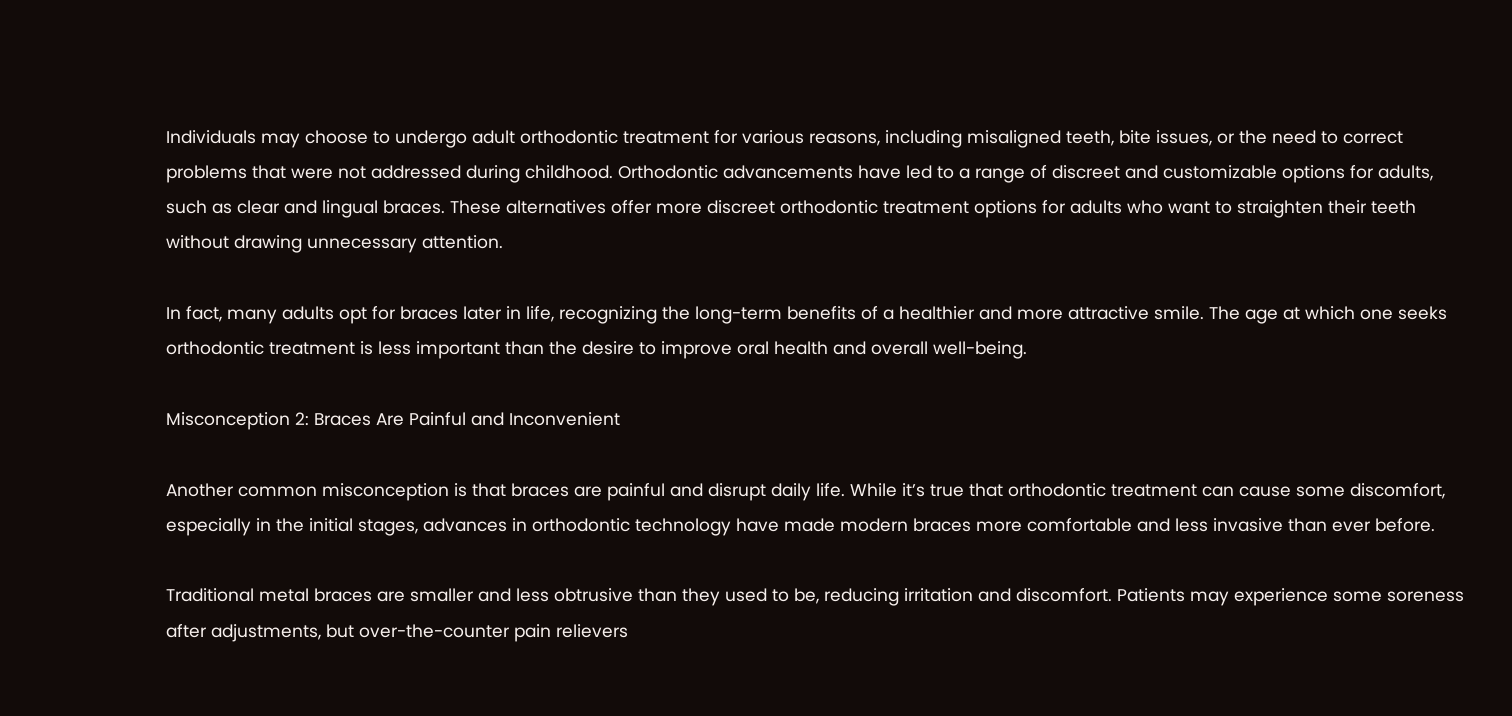Individuals may choose to undergo adult orthodontic treatment for various reasons, including misaligned teeth, bite issues, or the need to correct problems that were not addressed during childhood. Orthodontic advancements have led to a range of discreet and customizable options for adults, such as clear and lingual braces. These alternatives offer more discreet orthodontic treatment options for adults who want to straighten their teeth without drawing unnecessary attention.

In fact, many adults opt for braces later in life, recognizing the long-term benefits of a healthier and more attractive smile. The age at which one seeks orthodontic treatment is less important than the desire to improve oral health and overall well-being.

Misconception 2: Braces Are Painful and Inconvenient

Another common misconception is that braces are painful and disrupt daily life. While it’s true that orthodontic treatment can cause some discomfort, especially in the initial stages, advances in orthodontic technology have made modern braces more comfortable and less invasive than ever before.

Traditional metal braces are smaller and less obtrusive than they used to be, reducing irritation and discomfort. Patients may experience some soreness after adjustments, but over-the-counter pain relievers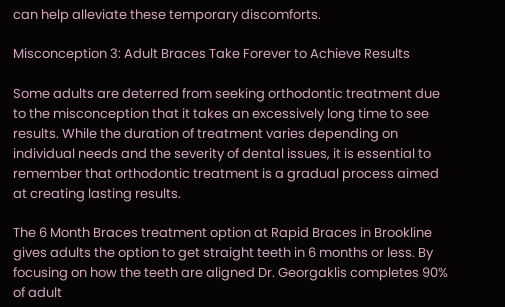can help alleviate these temporary discomforts.

Misconception 3: Adult Braces Take Forever to Achieve Results

Some adults are deterred from seeking orthodontic treatment due to the misconception that it takes an excessively long time to see results. While the duration of treatment varies depending on individual needs and the severity of dental issues, it is essential to remember that orthodontic treatment is a gradual process aimed at creating lasting results.

The 6 Month Braces treatment option at Rapid Braces in Brookline gives adults the option to get straight teeth in 6 months or less. By focusing on how the teeth are aligned Dr. Georgaklis completes 90% of adult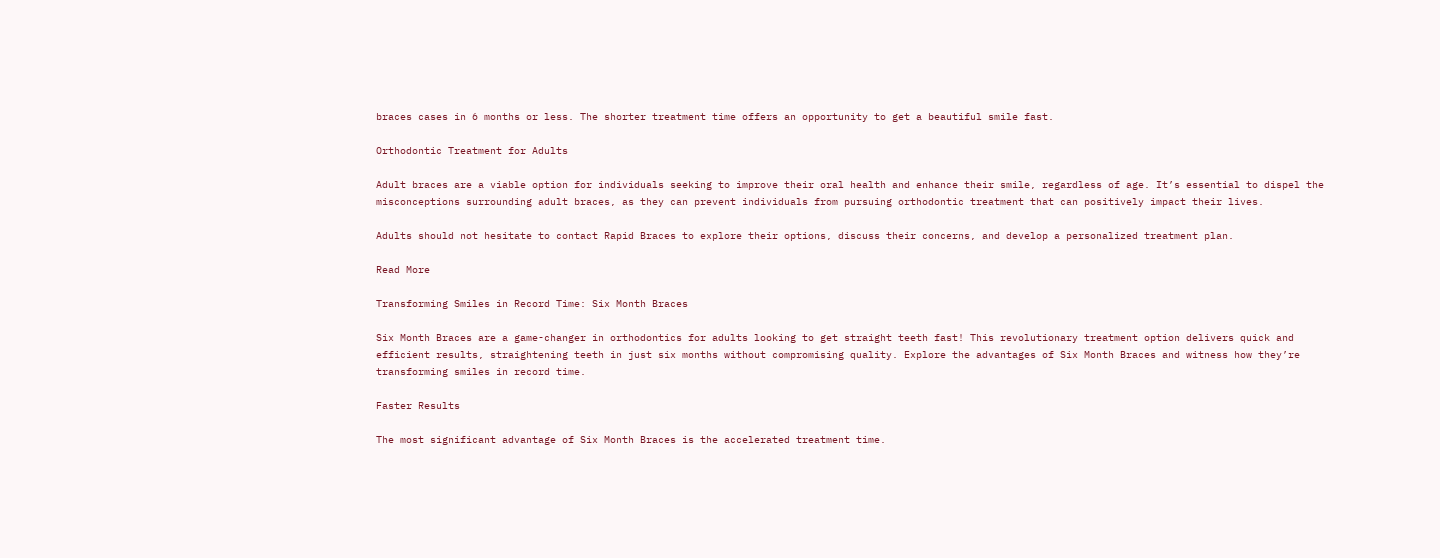braces cases in 6 months or less. The shorter treatment time offers an opportunity to get a beautiful smile fast.

Orthodontic Treatment for Adults

Adult braces are a viable option for individuals seeking to improve their oral health and enhance their smile, regardless of age. It’s essential to dispel the misconceptions surrounding adult braces, as they can prevent individuals from pursuing orthodontic treatment that can positively impact their lives.

Adults should not hesitate to contact Rapid Braces to explore their options, discuss their concerns, and develop a personalized treatment plan.

Read More

Transforming Smiles in Record Time: Six Month Braces

Six Month Braces are a game-changer in orthodontics for adults looking to get straight teeth fast! This revolutionary treatment option delivers quick and efficient results, straightening teeth in just six months without compromising quality. Explore the advantages of Six Month Braces and witness how they’re transforming smiles in record time.

Faster Results

The most significant advantage of Six Month Braces is the accelerated treatment time.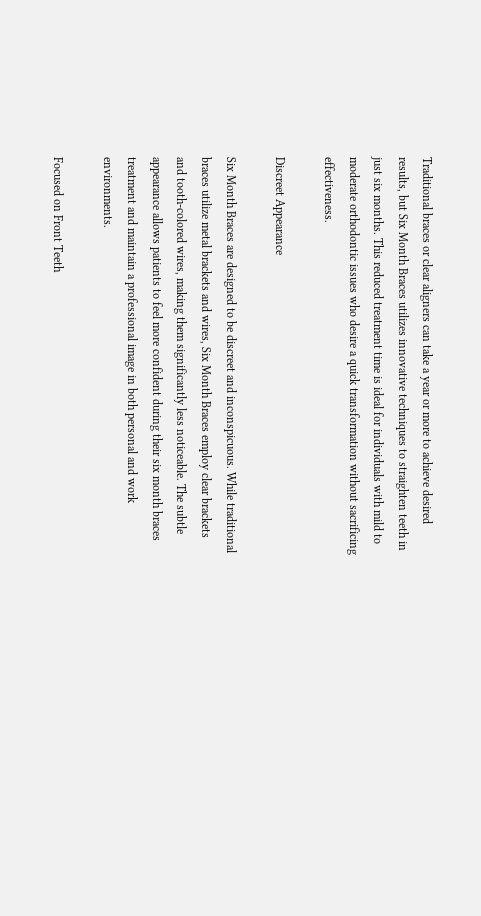Traditional braces or clear aligners can take a year or more to achieve desired results, but Six Month Braces utilizes innovative techniques to straighten teeth in just six months. This reduced treatment time is ideal for individuals with mild to moderate orthodontic issues who desire a quick transformation without sacrificing effectiveness.

Discreet Appearance

Six Month Braces are designed to be discreet and inconspicuous. While traditional braces utilize metal brackets and wires, Six Month Braces employ clear brackets and tooth-colored wires, making them significantly less noticeable. The subtle appearance allows patients to feel more confident during their six month braces treatment and maintain a professional image in both personal and work environments.

Focused on Front Teeth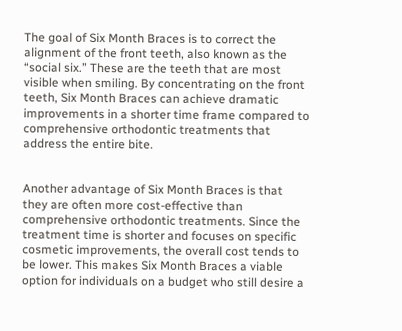The goal of Six Month Braces is to correct the alignment of the front teeth, also known as the “social six.” These are the teeth that are most visible when smiling. By concentrating on the front teeth, Six Month Braces can achieve dramatic improvements in a shorter time frame compared to comprehensive orthodontic treatments that address the entire bite.


Another advantage of Six Month Braces is that they are often more cost-effective than comprehensive orthodontic treatments. Since the treatment time is shorter and focuses on specific cosmetic improvements, the overall cost tends to be lower. This makes Six Month Braces a viable option for individuals on a budget who still desire a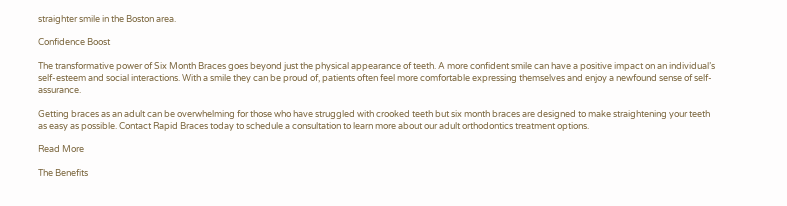straighter smile in the Boston area.

Confidence Boost

The transformative power of Six Month Braces goes beyond just the physical appearance of teeth. A more confident smile can have a positive impact on an individual’s self-esteem and social interactions. With a smile they can be proud of, patients often feel more comfortable expressing themselves and enjoy a newfound sense of self-assurance.

Getting braces as an adult can be overwhelming for those who have struggled with crooked teeth but six month braces are designed to make straightening your teeth as easy as possible. Contact Rapid Braces today to schedule a consultation to learn more about our adult orthodontics treatment options.

Read More

The Benefits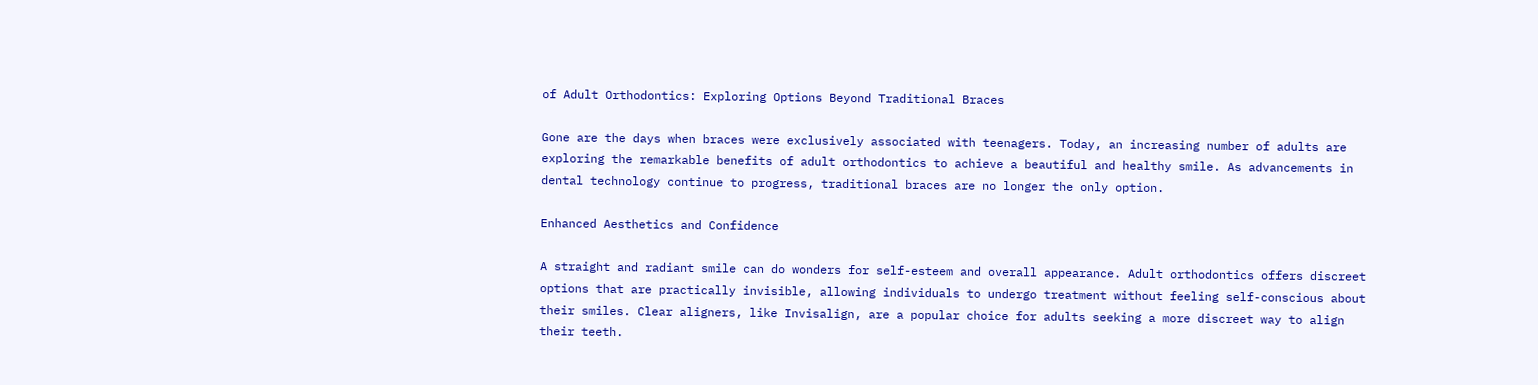of Adult Orthodontics: Exploring Options Beyond Traditional Braces

Gone are the days when braces were exclusively associated with teenagers. Today, an increasing number of adults are exploring the remarkable benefits of adult orthodontics to achieve a beautiful and healthy smile. As advancements in dental technology continue to progress, traditional braces are no longer the only option.

Enhanced Aesthetics and Confidence

A straight and radiant smile can do wonders for self-esteem and overall appearance. Adult orthodontics offers discreet options that are practically invisible, allowing individuals to undergo treatment without feeling self-conscious about their smiles. Clear aligners, like Invisalign, are a popular choice for adults seeking a more discreet way to align their teeth.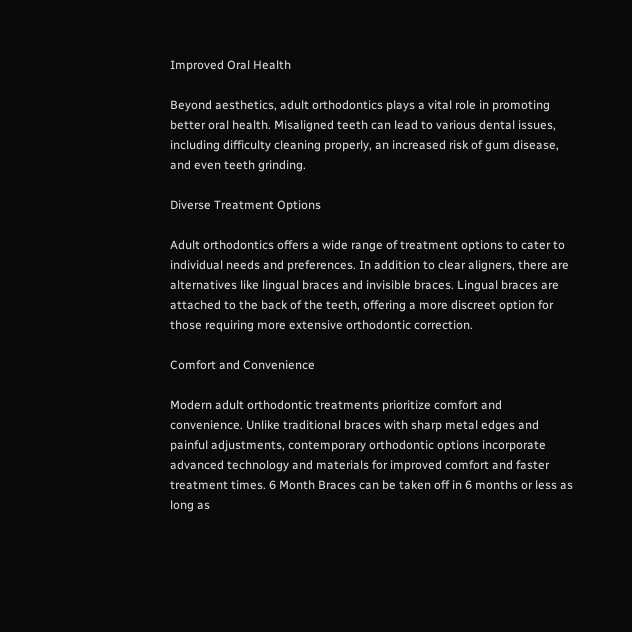Improved Oral Health

Beyond aesthetics, adult orthodontics plays a vital role in promoting better oral health. Misaligned teeth can lead to various dental issues, including difficulty cleaning properly, an increased risk of gum disease, and even teeth grinding.

Diverse Treatment Options

Adult orthodontics offers a wide range of treatment options to cater to individual needs and preferences. In addition to clear aligners, there are alternatives like lingual braces and invisible braces. Lingual braces are attached to the back of the teeth, offering a more discreet option for those requiring more extensive orthodontic correction.

Comfort and Convenience

Modern adult orthodontic treatments prioritize comfort and convenience. Unlike traditional braces with sharp metal edges and painful adjustments, contemporary orthodontic options incorporate advanced technology and materials for improved comfort and faster treatment times. 6 Month Braces can be taken off in 6 months or less as long as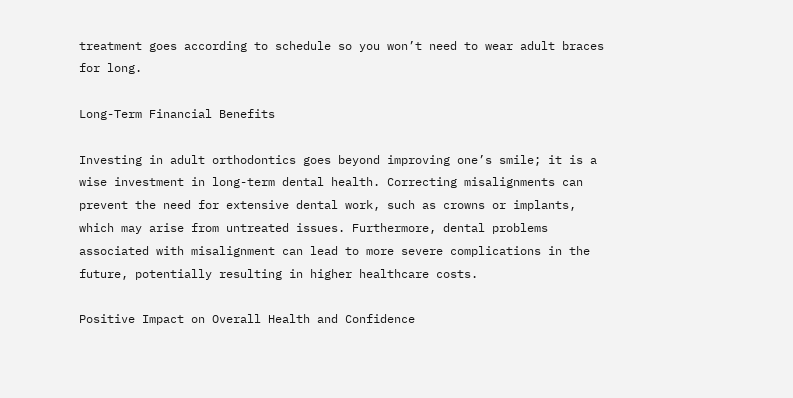treatment goes according to schedule so you won’t need to wear adult braces for long.

Long-Term Financial Benefits

Investing in adult orthodontics goes beyond improving one’s smile; it is a wise investment in long-term dental health. Correcting misalignments can prevent the need for extensive dental work, such as crowns or implants, which may arise from untreated issues. Furthermore, dental problems associated with misalignment can lead to more severe complications in the future, potentially resulting in higher healthcare costs.

Positive Impact on Overall Health and Confidence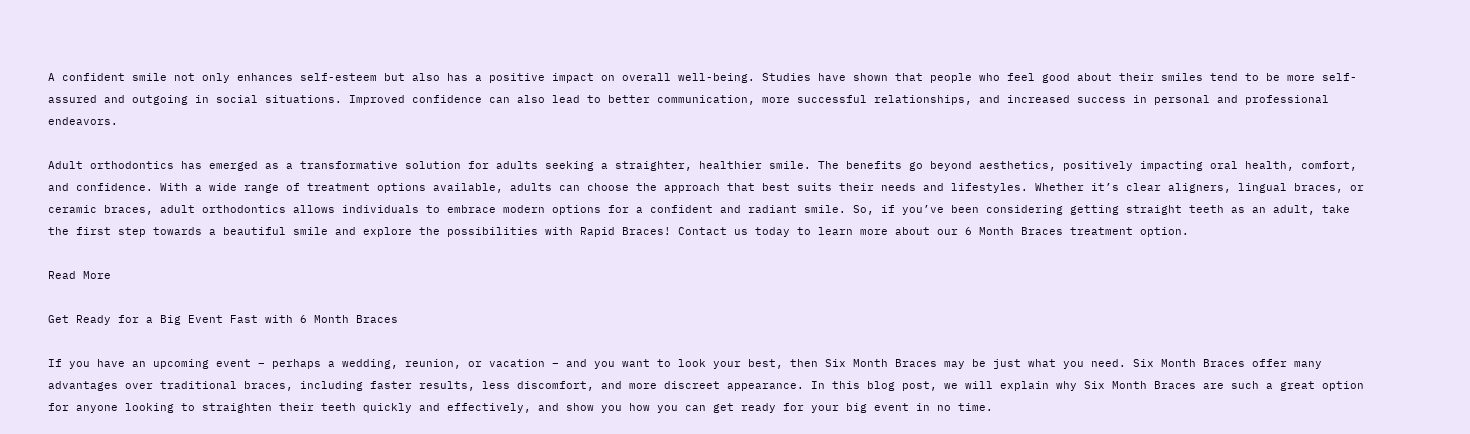A confident smile not only enhances self-esteem but also has a positive impact on overall well-being. Studies have shown that people who feel good about their smiles tend to be more self-assured and outgoing in social situations. Improved confidence can also lead to better communication, more successful relationships, and increased success in personal and professional endeavors.

Adult orthodontics has emerged as a transformative solution for adults seeking a straighter, healthier smile. The benefits go beyond aesthetics, positively impacting oral health, comfort, and confidence. With a wide range of treatment options available, adults can choose the approach that best suits their needs and lifestyles. Whether it’s clear aligners, lingual braces, or ceramic braces, adult orthodontics allows individuals to embrace modern options for a confident and radiant smile. So, if you’ve been considering getting straight teeth as an adult, take the first step towards a beautiful smile and explore the possibilities with Rapid Braces! Contact us today to learn more about our 6 Month Braces treatment option.

Read More

Get Ready for a Big Event Fast with 6 Month Braces

If you have an upcoming event – perhaps a wedding, reunion, or vacation – and you want to look your best, then Six Month Braces may be just what you need. Six Month Braces offer many advantages over traditional braces, including faster results, less discomfort, and more discreet appearance. In this blog post, we will explain why Six Month Braces are such a great option for anyone looking to straighten their teeth quickly and effectively, and show you how you can get ready for your big event in no time.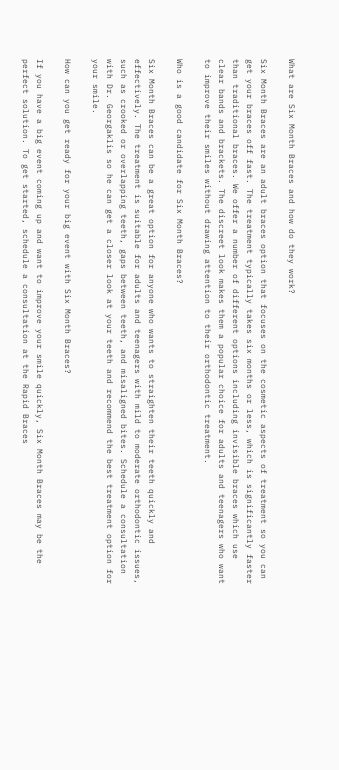What are Six Month Braces and how do they work?

Six Month Braces are an adult braces option that focuses on the cosmetic aspects of treatment so you can get your braces off fast. The treatment typically takes six months or less, which is significantly faster than traditional braces. We offer a number of different options including invisible braces which use clear bands and brackets. The discreet look makes them a popular choice for adults and teenagers who want to improve their smiles without drawing attention to their orthodontic treatment.

Who is a good candidate for Six Month Braces?

Six Month Braces can be a great option for anyone who wants to straighten their teeth quickly and effectively. The treatment is suitable for adults and teenagers with mild to moderate orthodontic issues, such as crooked or overlapping teeth, gaps between teeth, and misaligned bites. Schedule a consultation with Dr. Georgaklis so he can get a closer look at your teeth and recommend the best treatment option for your smile.

How can you get ready for your big event with Six Month Braces?

If you have a big event coming up and want to improve your smile quickly, Six Month Braces may be the perfect solution. To get started, schedule a consultation at the Rapid Braces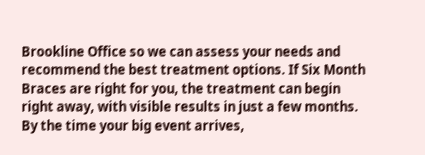Brookline Office so we can assess your needs and recommend the best treatment options. If Six Month Braces are right for you, the treatment can begin right away, with visible results in just a few months. By the time your big event arrives,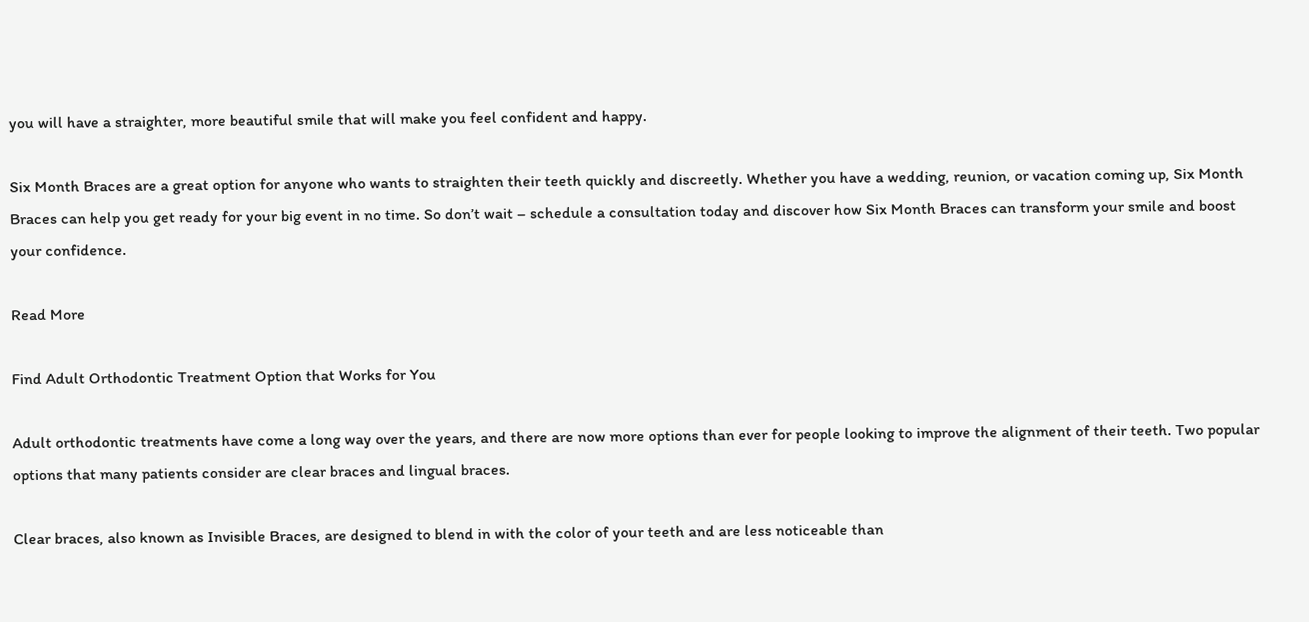you will have a straighter, more beautiful smile that will make you feel confident and happy.

Six Month Braces are a great option for anyone who wants to straighten their teeth quickly and discreetly. Whether you have a wedding, reunion, or vacation coming up, Six Month Braces can help you get ready for your big event in no time. So don’t wait – schedule a consultation today and discover how Six Month Braces can transform your smile and boost your confidence.

Read More

Find Adult Orthodontic Treatment Option that Works for You

Adult orthodontic treatments have come a long way over the years, and there are now more options than ever for people looking to improve the alignment of their teeth. Two popular options that many patients consider are clear braces and lingual braces.

Clear braces, also known as Invisible Braces, are designed to blend in with the color of your teeth and are less noticeable than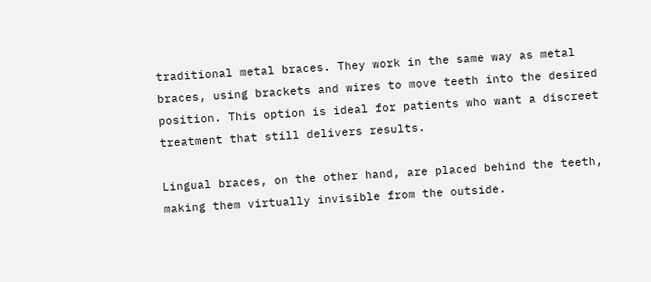traditional metal braces. They work in the same way as metal braces, using brackets and wires to move teeth into the desired position. This option is ideal for patients who want a discreet treatment that still delivers results.

Lingual braces, on the other hand, are placed behind the teeth, making them virtually invisible from the outside.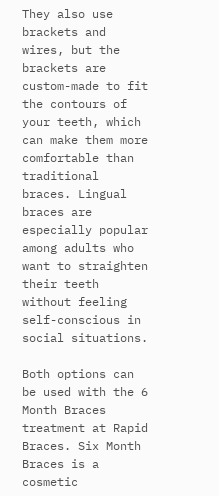They also use brackets and wires, but the brackets are custom-made to fit the contours of your teeth, which can make them more comfortable than traditional braces. Lingual braces are especially popular among adults who want to straighten their teeth without feeling self-conscious in social situations.

Both options can be used with the 6 Month Braces treatment at Rapid Braces. Six Month Braces is a cosmetic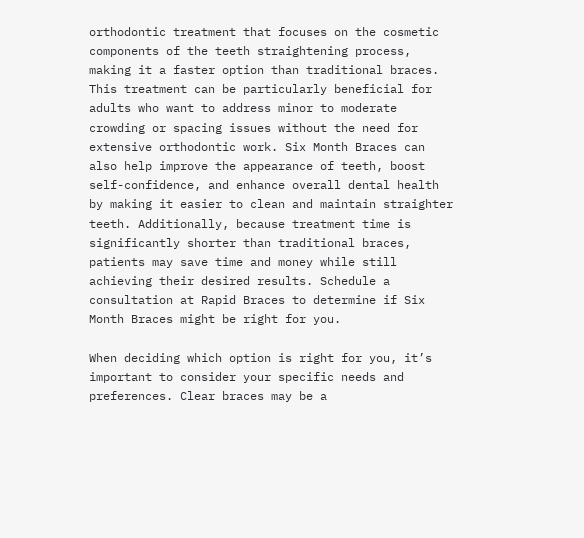orthodontic treatment that focuses on the cosmetic components of the teeth straightening process, making it a faster option than traditional braces. This treatment can be particularly beneficial for adults who want to address minor to moderate crowding or spacing issues without the need for extensive orthodontic work. Six Month Braces can also help improve the appearance of teeth, boost self-confidence, and enhance overall dental health by making it easier to clean and maintain straighter teeth. Additionally, because treatment time is significantly shorter than traditional braces, patients may save time and money while still achieving their desired results. Schedule a consultation at Rapid Braces to determine if Six Month Braces might be right for you.

When deciding which option is right for you, it’s important to consider your specific needs and preferences. Clear braces may be a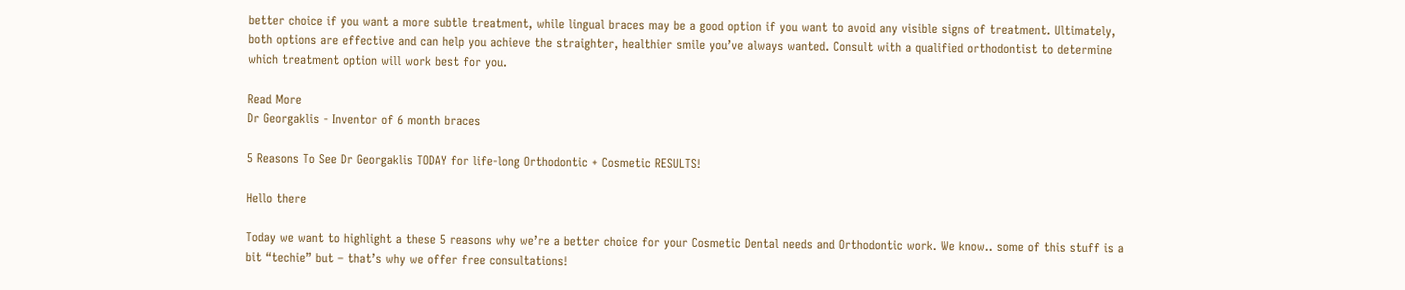better choice if you want a more subtle treatment, while lingual braces may be a good option if you want to avoid any visible signs of treatment. Ultimately, both options are effective and can help you achieve the straighter, healthier smile you’ve always wanted. Consult with a qualified orthodontist to determine which treatment option will work best for you.

Read More
Dr Georgaklis - Inventor of 6 month braces

5 Reasons To See Dr Georgaklis TODAY for life-long Orthodontic + Cosmetic RESULTS!

Hello there

Today we want to highlight a these 5 reasons why we’re a better choice for your Cosmetic Dental needs and Orthodontic work. We know.. some of this stuff is a bit “techie” but – that’s why we offer free consultations!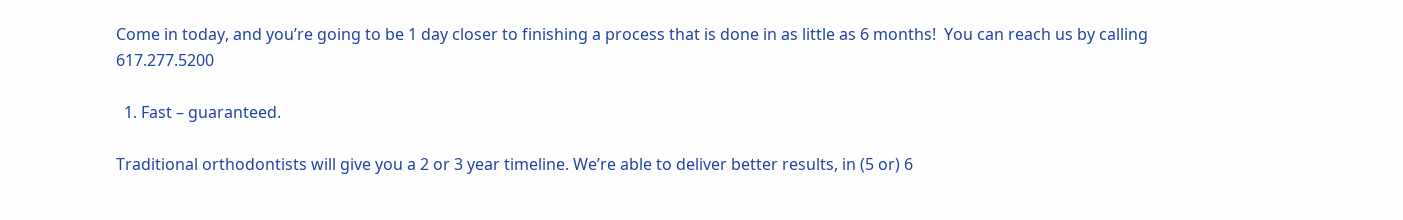Come in today, and you’re going to be 1 day closer to finishing a process that is done in as little as 6 months!  You can reach us by calling 617.277.5200

  1. Fast – guaranteed.

Traditional orthodontists will give you a 2 or 3 year timeline. We’re able to deliver better results, in (5 or) 6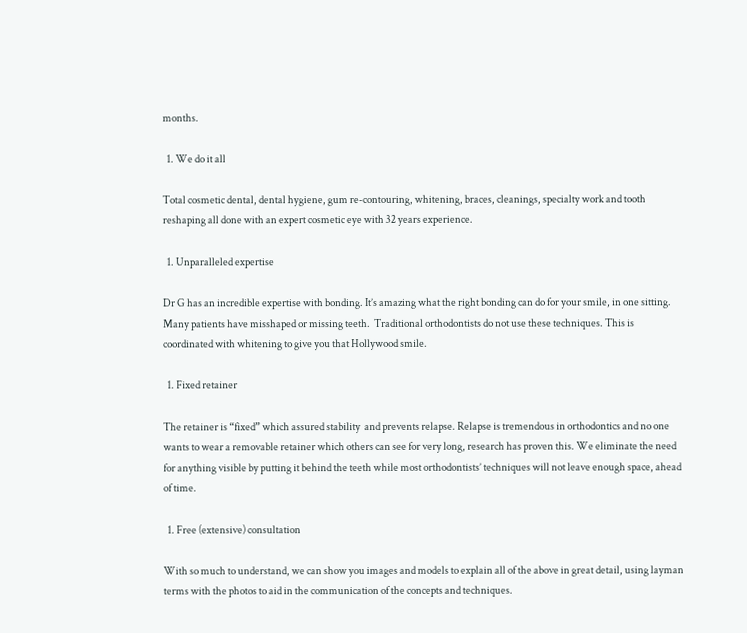months.

  1. We do it all

Total cosmetic dental, dental hygiene, gum re-contouring, whitening, braces, cleanings, specialty work and tooth reshaping all done with an expert cosmetic eye with 32 years experience.

  1. Unparalleled expertise

Dr G has an incredible expertise with bonding. It’s amazing what the right bonding can do for your smile, in one sitting. Many patients have misshaped or missing teeth.  Traditional orthodontists do not use these techniques. This is coordinated with whitening to give you that Hollywood smile.

  1. Fixed retainer

The retainer is “fixed” which assured stability  and prevents relapse. Relapse is tremendous in orthodontics and no one wants to wear a removable retainer which others can see for very long, research has proven this. We eliminate the need for anything visible by putting it behind the teeth while most orthodontists’ techniques will not leave enough space, ahead of time.

  1. Free (extensive) consultation

With so much to understand, we can show you images and models to explain all of the above in great detail, using layman terms with the photos to aid in the communication of the concepts and techniques.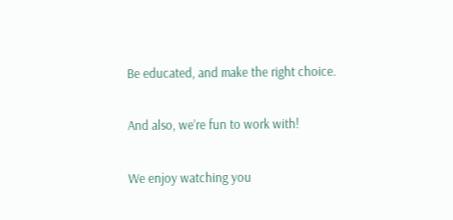Be educated, and make the right choice.

And also, we’re fun to work with!

We enjoy watching you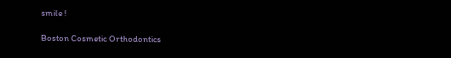smile !

Boston Cosmetic Orthodontics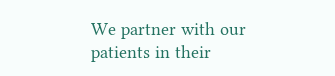We partner with our patients in their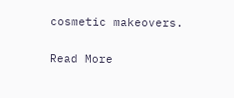cosmetic makeovers.

Read More